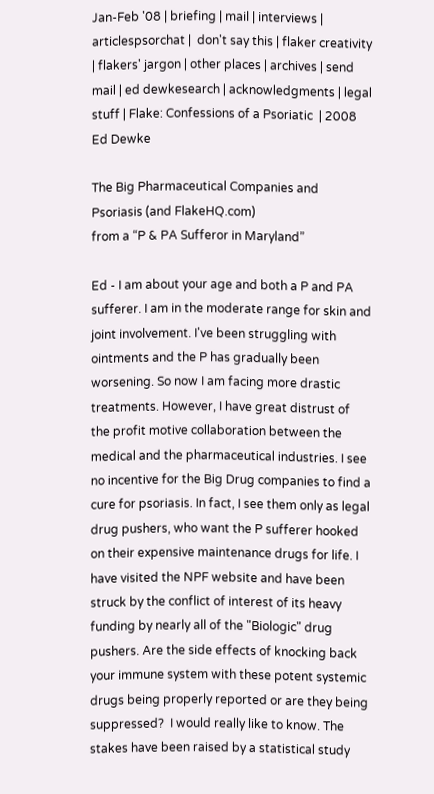Jan-Feb '08 | briefing | mail | interviews | articlespsorchat |  don't say this | flaker creativity | flakers' jargon | other places | archives | send mail | ed dewkesearch | acknowledgments | legal stuff | Flake: Confessions of a Psoriatic  | 2008 Ed Dewke

The Big Pharmaceutical Companies and Psoriasis (and FlakeHQ.com)
from a “P & PA Sufferor in Maryland”

Ed - I am about your age and both a P and PA sufferer. I am in the moderate range for skin and joint involvement. I've been struggling with ointments and the P has gradually been worsening. So now I am facing more drastic treatments. However, I have great distrust of the profit motive collaboration between the medical and the pharmaceutical industries. I see no incentive for the Big Drug companies to find a cure for psoriasis. In fact, I see them only as legal drug pushers, who want the P sufferer hooked on their expensive maintenance drugs for life. I have visited the NPF website and have been struck by the conflict of interest of its heavy funding by nearly all of the "Biologic" drug pushers. Are the side effects of knocking back your immune system with these potent systemic drugs being properly reported or are they being suppressed?  I would really like to know. The stakes have been raised by a statistical study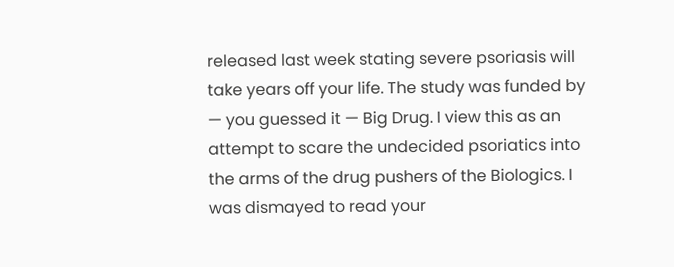released last week stating severe psoriasis will take years off your life. The study was funded by — you guessed it — Big Drug. I view this as an attempt to scare the undecided psoriatics into the arms of the drug pushers of the Biologics. I was dismayed to read your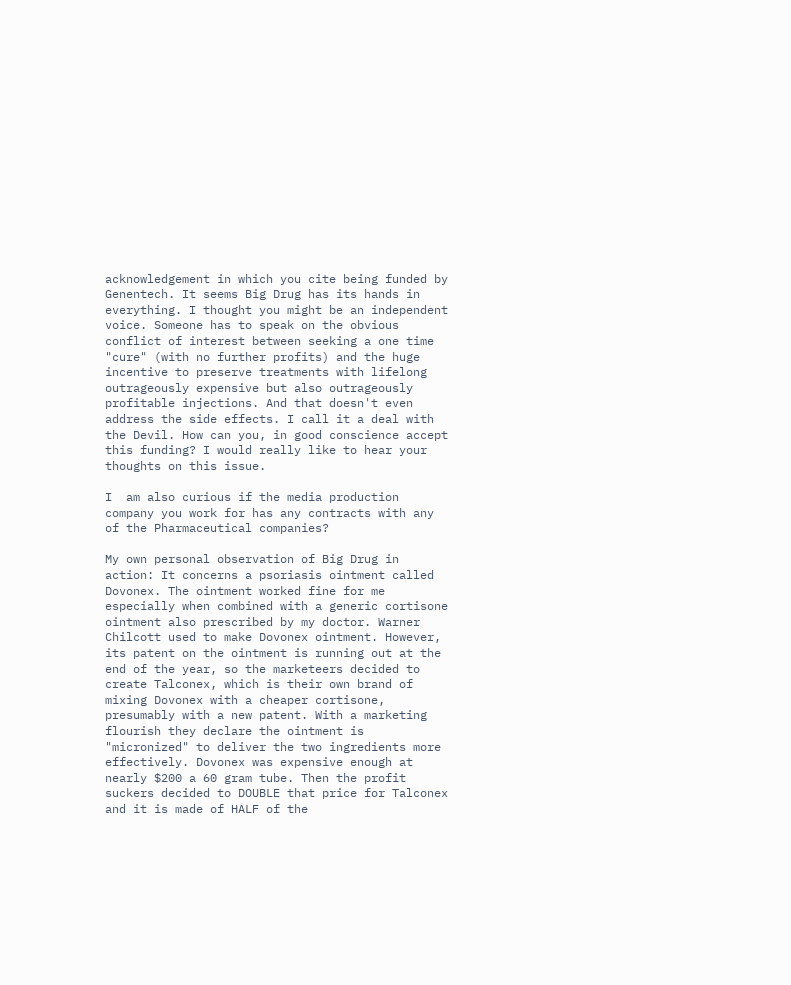acknowledgement in which you cite being funded by Genentech. It seems Big Drug has its hands in everything. I thought you might be an independent voice. Someone has to speak on the obvious conflict of interest between seeking a one time "cure" (with no further profits) and the huge incentive to preserve treatments with lifelong outrageously expensive but also outrageously profitable injections. And that doesn't even address the side effects. I call it a deal with the Devil. How can you, in good conscience accept this funding? I would really like to hear your thoughts on this issue.

I  am also curious if the media production company you work for has any contracts with any of the Pharmaceutical companies?

My own personal observation of Big Drug in action: It concerns a psoriasis ointment called Dovonex. The ointment worked fine for me especially when combined with a generic cortisone ointment also prescribed by my doctor. Warner Chilcott used to make Dovonex ointment. However, its patent on the ointment is running out at the end of the year, so the marketeers decided to create Talconex, which is their own brand of mixing Dovonex with a cheaper cortisone, presumably with a new patent. With a marketing flourish they declare the ointment is "micronized" to deliver the two ingredients more effectively. Dovonex was expensive enough at nearly $200 a 60 gram tube. Then the profit suckers decided to DOUBLE that price for Talconex and it is made of HALF of the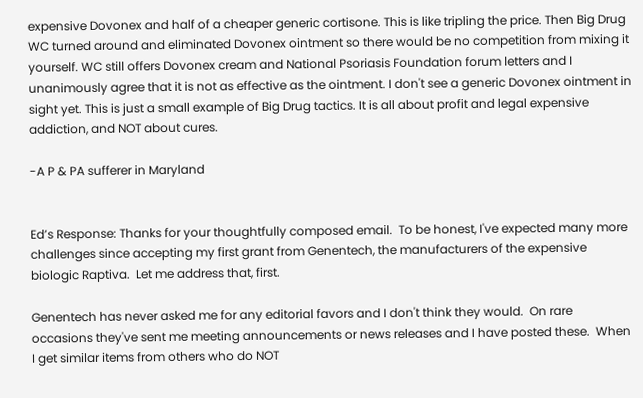expensive Dovonex and half of a cheaper generic cortisone. This is like tripling the price. Then Big Drug WC turned around and eliminated Dovonex ointment so there would be no competition from mixing it yourself. WC still offers Dovonex cream and National Psoriasis Foundation forum letters and I unanimously agree that it is not as effective as the ointment. I don't see a generic Dovonex ointment in sight yet. This is just a small example of Big Drug tactics. It is all about profit and legal expensive addiction, and NOT about cures.

-A P & PA sufferer in Maryland


Ed’s Response: Thanks for your thoughtfully composed email.  To be honest, I've expected many more challenges since accepting my first grant from Genentech, the manufacturers of the expensive biologic Raptiva.  Let me address that, first.

Genentech has never asked me for any editorial favors and I don't think they would.  On rare occasions they've sent me meeting announcements or news releases and I have posted these.  When I get similar items from others who do NOT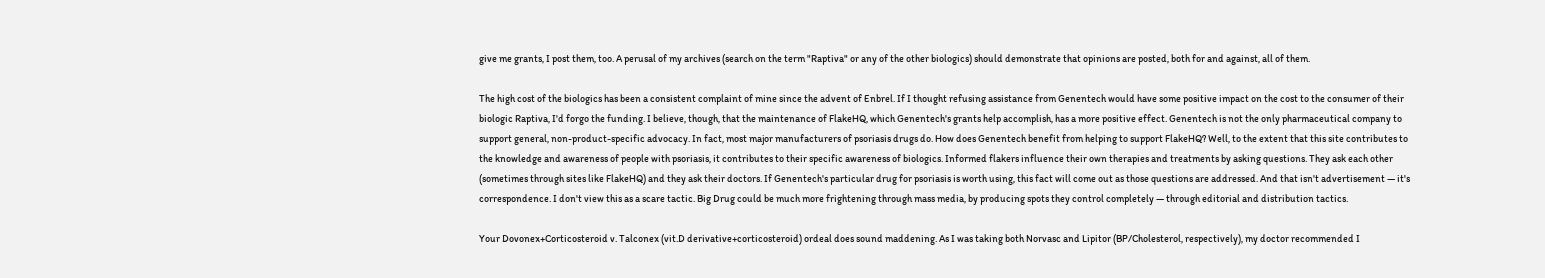give me grants, I post them, too. A perusal of my archives (search on the term "Raptiva" or any of the other biologics) should demonstrate that opinions are posted, both for and against, all of them.

The high cost of the biologics has been a consistent complaint of mine since the advent of Enbrel. If I thought refusing assistance from Genentech would have some positive impact on the cost to the consumer of their biologic Raptiva, I'd forgo the funding. I believe, though, that the maintenance of FlakeHQ, which Genentech's grants help accomplish, has a more positive effect. Genentech is not the only pharmaceutical company to support general, non-product-specific advocacy. In fact, most major manufacturers of psoriasis drugs do. How does Genentech benefit from helping to support FlakeHQ? Well, to the extent that this site contributes to the knowledge and awareness of people with psoriasis, it contributes to their specific awareness of biologics. Informed flakers influence their own therapies and treatments by asking questions. They ask each other (sometimes through sites like FlakeHQ) and they ask their doctors. If Genentech's particular drug for psoriasis is worth using, this fact will come out as those questions are addressed. And that isn't advertisement — it's correspondence. I don't view this as a scare tactic. Big Drug could be much more frightening through mass media, by producing spots they control completely — through editorial and distribution tactics.

Your Dovonex+Corticosteroid v. Talconex (vit.D derivative+corticosteroid) ordeal does sound maddening. As I was taking both Norvasc and Lipitor (BP/Cholesterol, respectively), my doctor recommended I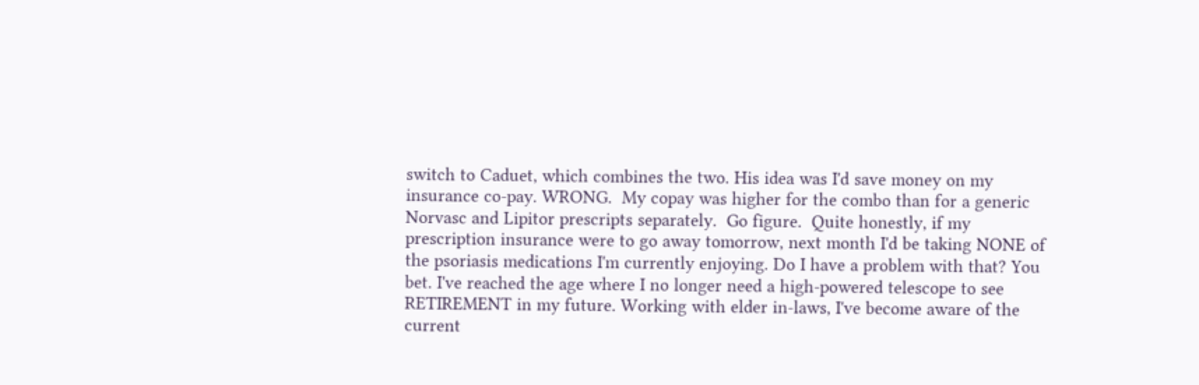switch to Caduet, which combines the two. His idea was I'd save money on my insurance co-pay. WRONG.  My copay was higher for the combo than for a generic Norvasc and Lipitor prescripts separately.  Go figure.  Quite honestly, if my prescription insurance were to go away tomorrow, next month I'd be taking NONE of the psoriasis medications I'm currently enjoying. Do I have a problem with that? You bet. I've reached the age where I no longer need a high-powered telescope to see RETIREMENT in my future. Working with elder in-laws, I've become aware of the current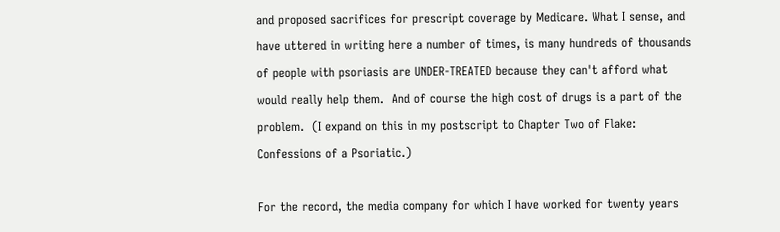and proposed sacrifices for prescript coverage by Medicare. What I sense, and have uttered in writing here a number of times, is many hundreds of thousands of people with psoriasis are UNDER-TREATED because they can't afford what would really help them.  And of course the high cost of drugs is a part of the problem.  (I expand on this in my postscript to Chapter Two of Flake: Confessions of a Psoriatic.)

For the record, the media company for which I have worked for twenty years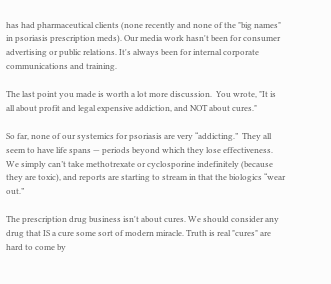has had pharmaceutical clients (none recently and none of the "big names" in psoriasis prescription meds). Our media work hasn't been for consumer advertising or public relations. It's always been for internal corporate communications and training.

The last point you made is worth a lot more discussion.  You wrote, "It is all about profit and legal expensive addiction, and NOT about cures."

So far, none of our systemics for psoriasis are very “addicting.”  They all seem to have life spans — periods beyond which they lose effectiveness.  We simply can’t take methotrexate or cyclosporine indefinitely (because they are toxic), and reports are starting to stream in that the biologics “wear out.”

The prescription drug business isn't about cures. We should consider any drug that IS a cure some sort of modern miracle. Truth is real "cures" are hard to come by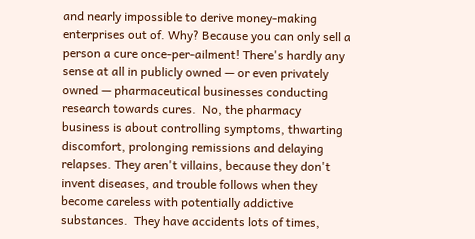and nearly impossible to derive money-making enterprises out of. Why? Because you can only sell a person a cure once-per-ailment! There's hardly any sense at all in publicly owned — or even privately owned — pharmaceutical businesses conducting research towards cures.  No, the pharmacy business is about controlling symptoms, thwarting discomfort, prolonging remissions and delaying relapses. They aren't villains, because they don't invent diseases, and trouble follows when they become careless with potentially addictive substances.  They have accidents lots of times,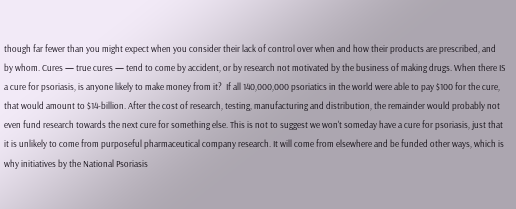though far fewer than you might expect when you consider their lack of control over when and how their products are prescribed, and by whom. Cures — true cures — tend to come by accident, or by research not motivated by the business of making drugs. When there IS a cure for psoriasis, is anyone likely to make money from it?  If all 140,000,000 psoriatics in the world were able to pay $100 for the cure, that would amount to $14-billion. After the cost of research, testing, manufacturing and distribution, the remainder would probably not even fund research towards the next cure for something else. This is not to suggest we won't someday have a cure for psoriasis, just that it is unlikely to come from purposeful pharmaceutical company research. It will come from elsewhere and be funded other ways, which is why initiatives by the National Psoriasis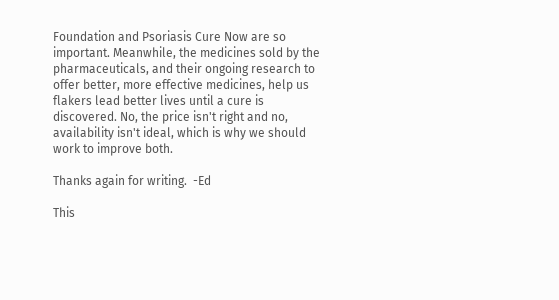Foundation and Psoriasis Cure Now are so important. Meanwhile, the medicines sold by the pharmaceuticals, and their ongoing research to offer better, more effective medicines, help us flakers lead better lives until a cure is discovered. No, the price isn't right and no, availability isn't ideal, which is why we should work to improve both.

Thanks again for writing.  -Ed

This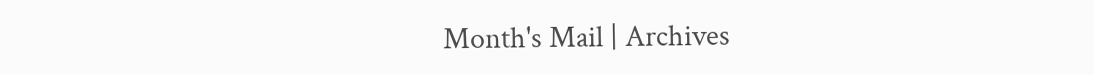Month's Mail | Archives